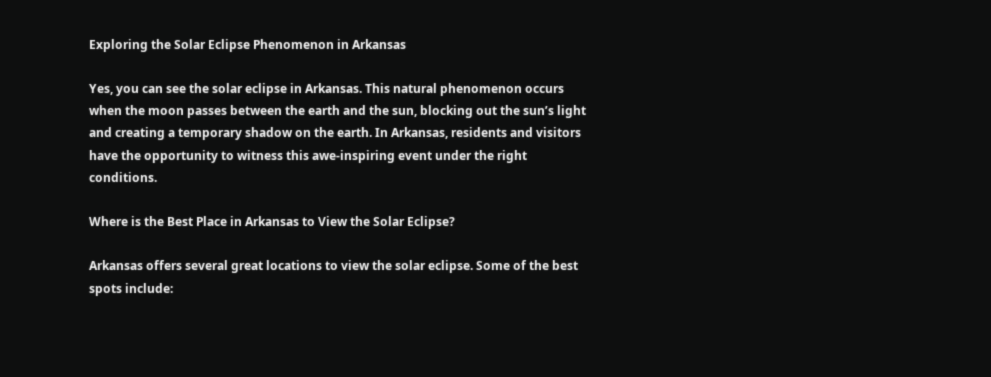Exploring the Solar Eclipse Phenomenon in Arkansas

Yes, you can see the solar eclipse in Arkansas. This natural phenomenon occurs when the moon passes between the earth and the sun, blocking out the sun’s light and creating a temporary shadow on the earth. In Arkansas, residents and visitors have the opportunity to witness this awe-inspiring event under the right conditions.

Where is the Best Place in Arkansas to View the Solar Eclipse?

Arkansas offers several great locations to view the solar eclipse. Some of the best spots include: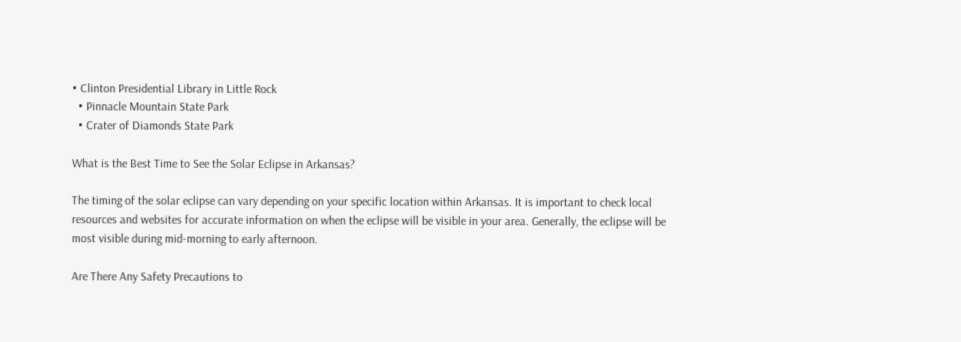• Clinton Presidential Library in Little Rock
  • Pinnacle Mountain State Park
  • Crater of Diamonds State Park

What is the Best Time to See the Solar Eclipse in Arkansas?

The timing of the solar eclipse can vary depending on your specific location within Arkansas. It is important to check local resources and websites for accurate information on when the eclipse will be visible in your area. Generally, the eclipse will be most visible during mid-morning to early afternoon.

Are There Any Safety Precautions to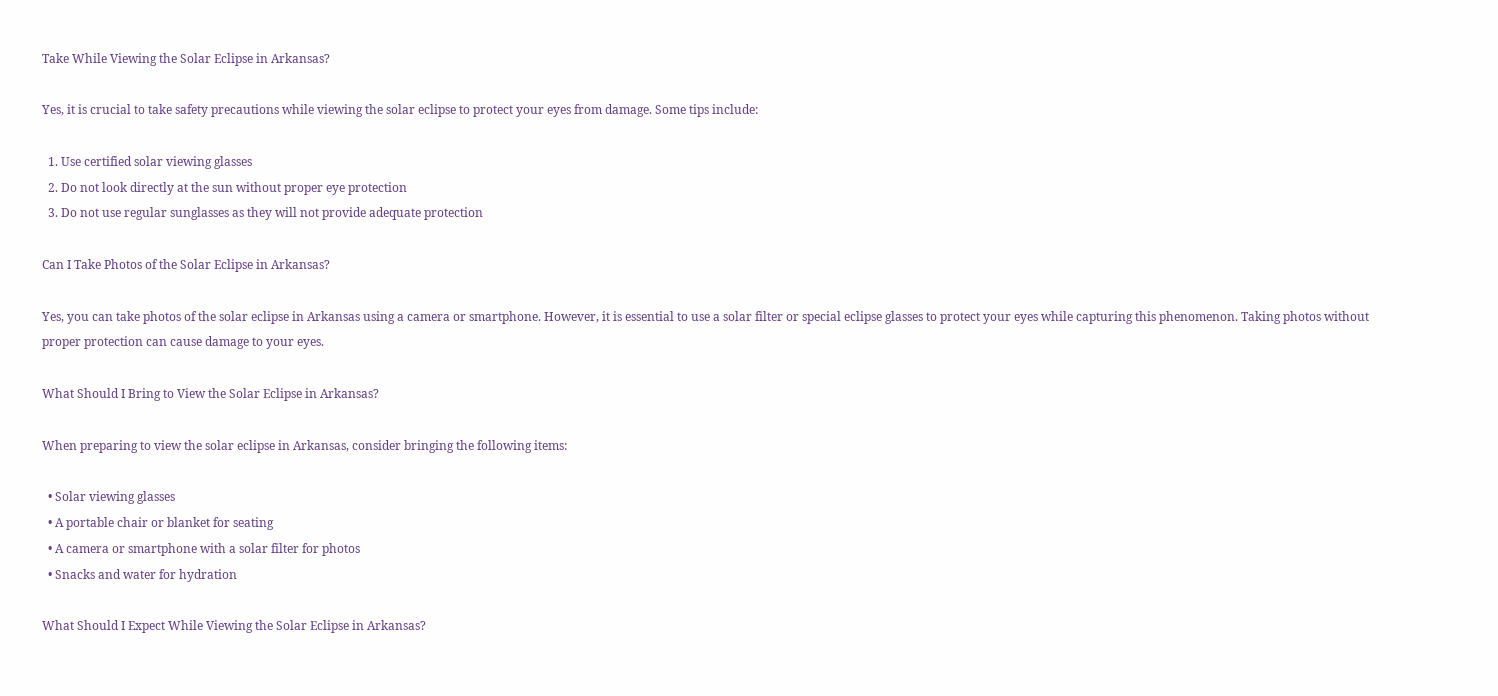Take While Viewing the Solar Eclipse in Arkansas?

Yes, it is crucial to take safety precautions while viewing the solar eclipse to protect your eyes from damage. Some tips include:

  1. Use certified solar viewing glasses
  2. Do not look directly at the sun without proper eye protection
  3. Do not use regular sunglasses as they will not provide adequate protection

Can I Take Photos of the Solar Eclipse in Arkansas?

Yes, you can take photos of the solar eclipse in Arkansas using a camera or smartphone. However, it is essential to use a solar filter or special eclipse glasses to protect your eyes while capturing this phenomenon. Taking photos without proper protection can cause damage to your eyes.

What Should I Bring to View the Solar Eclipse in Arkansas?

When preparing to view the solar eclipse in Arkansas, consider bringing the following items:

  • Solar viewing glasses
  • A portable chair or blanket for seating
  • A camera or smartphone with a solar filter for photos
  • Snacks and water for hydration

What Should I Expect While Viewing the Solar Eclipse in Arkansas?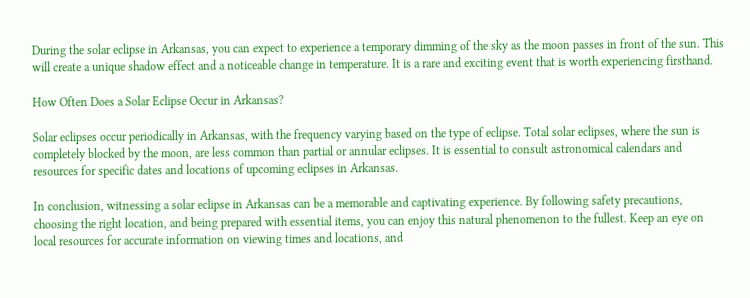During the solar eclipse in Arkansas, you can expect to experience a temporary dimming of the sky as the moon passes in front of the sun. This will create a unique shadow effect and a noticeable change in temperature. It is a rare and exciting event that is worth experiencing firsthand.

How Often Does a Solar Eclipse Occur in Arkansas?

Solar eclipses occur periodically in Arkansas, with the frequency varying based on the type of eclipse. Total solar eclipses, where the sun is completely blocked by the moon, are less common than partial or annular eclipses. It is essential to consult astronomical calendars and resources for specific dates and locations of upcoming eclipses in Arkansas.

In conclusion, witnessing a solar eclipse in Arkansas can be a memorable and captivating experience. By following safety precautions, choosing the right location, and being prepared with essential items, you can enjoy this natural phenomenon to the fullest. Keep an eye on local resources for accurate information on viewing times and locations, and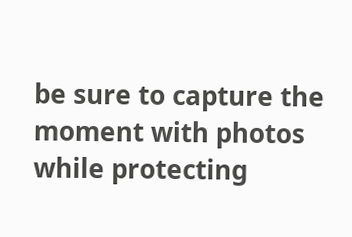be sure to capture the moment with photos while protecting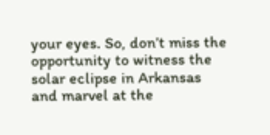your eyes. So, don’t miss the opportunity to witness the solar eclipse in Arkansas and marvel at the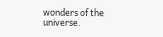wonders of the universe.